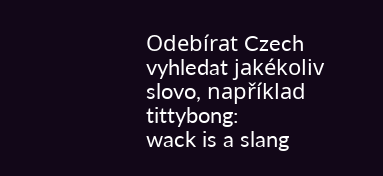Odebírat Czech
vyhledat jakékoliv slovo, například tittybong:
wack is a slang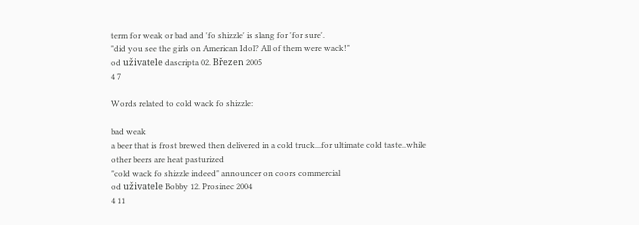term for weak or bad and 'fo shizzle' is slang for 'for sure'.
"did you see the girls on American Idol? All of them were wack!"
od uživatele dascripta 02. Březen 2005
4 7

Words related to cold wack fo shizzle:

bad weak
a beer that is frost brewed then delivered in a cold truck...for ultimate cold taste..while other beers are heat pasturized
"cold wack fo shizzle indeed" announcer on coors commercial
od uživatele Bobby 12. Prosinec 2004
4 11